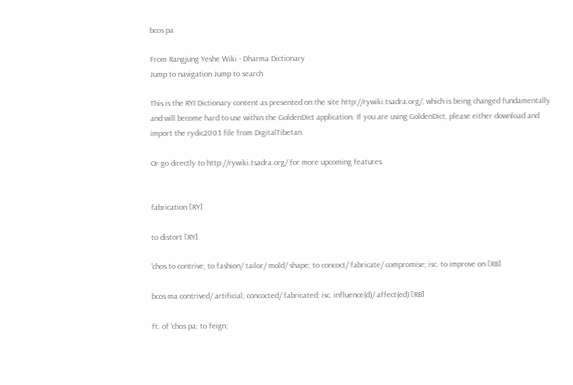bcos pa

From Rangjung Yeshe Wiki - Dharma Dictionary
Jump to navigation Jump to search

This is the RYI Dictionary content as presented on the site http://rywiki.tsadra.org/, which is being changed fundamentally and will become hard to use within the GoldenDict application. If you are using GoldenDict, please either download and import the rydic2003 file from DigitalTibetan.

Or go directly to http://rywiki.tsadra.org/ for more upcoming features.


fabrication [RY]

to distort [RY]

'chos to contrive; to fashion/ tailor/ mold/ shape; to concoct/ fabricate/ compromise; isc. to improve on [RB]

bcos ma contrived/ artificial; concocted/ fabricated; isc. influence(d)/ affect(ed) [RB]

ft. of 'chos pa; to feign;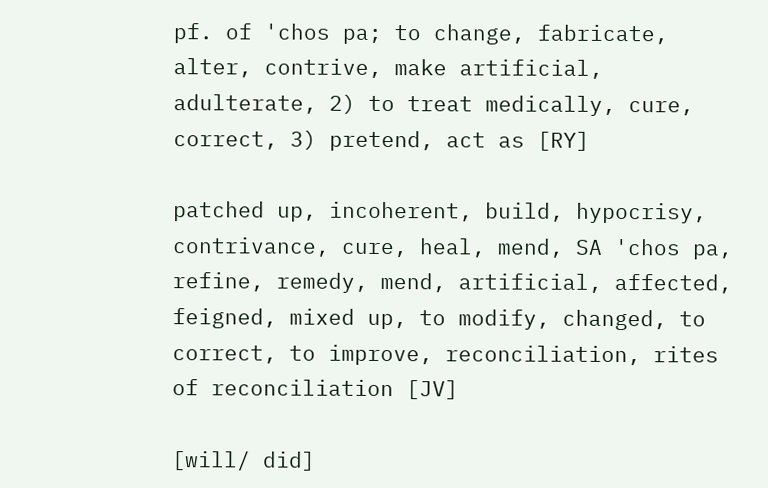pf. of 'chos pa; to change, fabricate, alter, contrive, make artificial, adulterate, 2) to treat medically, cure, correct, 3) pretend, act as [RY]

patched up, incoherent, build, hypocrisy, contrivance, cure, heal, mend, SA 'chos pa, refine, remedy, mend, artificial, affected, feigned, mixed up, to modify, changed, to correct, to improve, reconciliation, rites of reconciliation [JV]

[will/ did]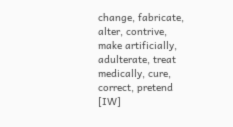change, fabricate, alter, contrive, make artificially, adulterate, treat medically, cure, correct, pretend [IW]